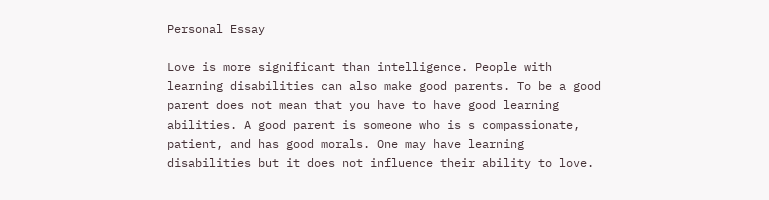Personal Essay

Love is more significant than intelligence. People with learning disabilities can also make good parents. To be a good parent does not mean that you have to have good learning abilities. A good parent is someone who is s compassionate, patient, and has good morals. One may have learning disabilities but it does not influence their ability to love.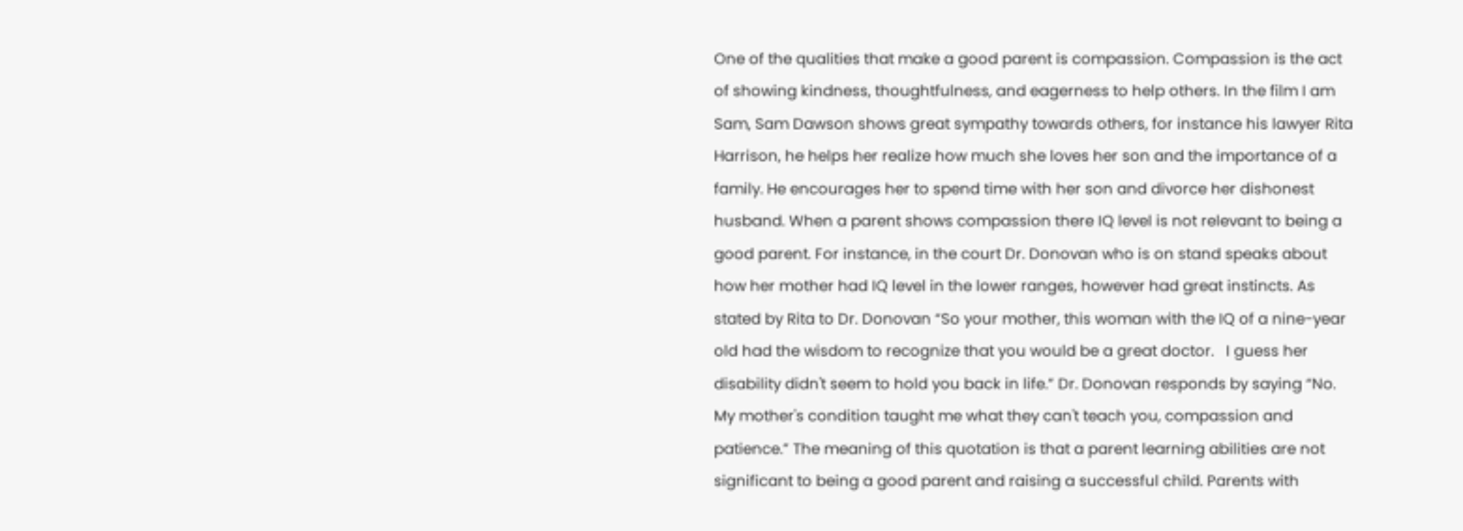One of the qualities that make a good parent is compassion. Compassion is the act of showing kindness, thoughtfulness, and eagerness to help others. In the film I am Sam, Sam Dawson shows great sympathy towards others, for instance his lawyer Rita Harrison, he helps her realize how much she loves her son and the importance of a family. He encourages her to spend time with her son and divorce her dishonest husband. When a parent shows compassion there IQ level is not relevant to being a good parent. For instance, in the court Dr. Donovan who is on stand speaks about how her mother had IQ level in the lower ranges, however had great instincts. As stated by Rita to Dr. Donovan “So your mother, this woman with the IQ of a nine-year old had the wisdom to recognize that you would be a great doctor.   I guess her disability didn't seem to hold you back in life.” Dr. Donovan responds by saying “No.   My mother's condition taught me what they can't teach you, compassion and patience.” The meaning of this quotation is that a parent learning abilities are not significant to being a good parent and raising a successful child. Parents with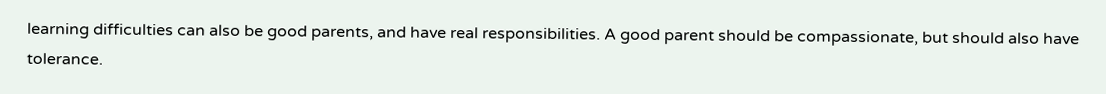learning difficulties can also be good parents, and have real responsibilities. A good parent should be compassionate, but should also have tolerance.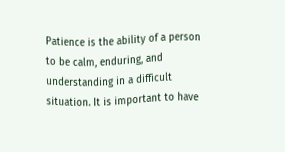Patience is the ability of a person to be calm, enduring, and understanding in a difficult situation. It is important to have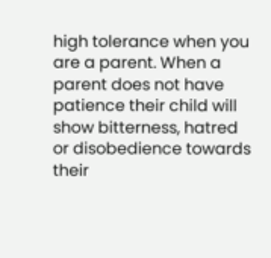high tolerance when you are a parent. When a parent does not have patience their child will show bitterness, hatred or disobedience towards their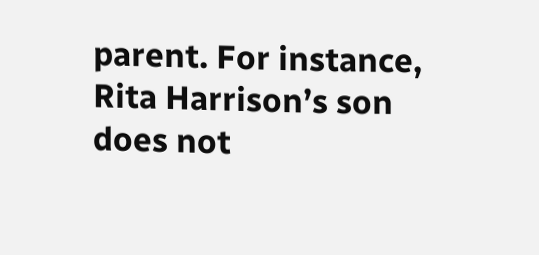parent. For instance, Rita Harrison’s son does not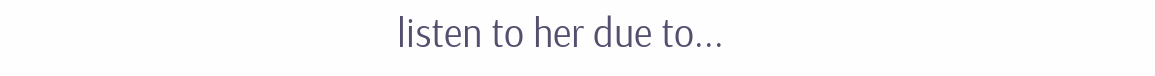listen to her due to...